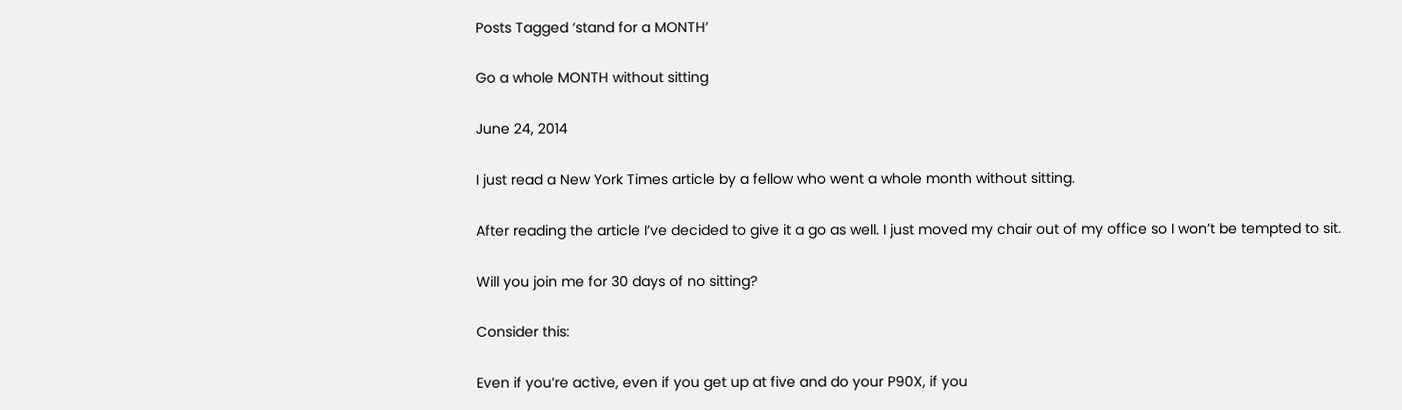Posts Tagged ‘stand for a MONTH’

Go a whole MONTH without sitting

June 24, 2014

I just read a New York Times article by a fellow who went a whole month without sitting.

After reading the article I’ve decided to give it a go as well. I just moved my chair out of my office so I won’t be tempted to sit.

Will you join me for 30 days of no sitting?

Consider this:

Even if you’re active, even if you get up at five and do your P90X, if you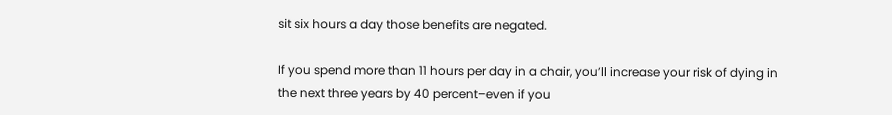sit six hours a day those benefits are negated.

If you spend more than 11 hours per day in a chair, you’ll increase your risk of dying in the next three years by 40 percent–even if you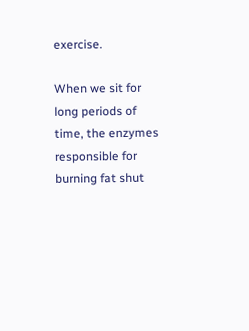exercise.

When we sit for long periods of time, the enzymes responsible for burning fat shut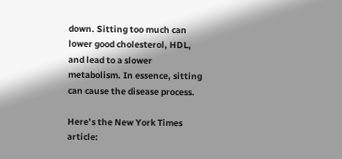down. Sitting too much can lower good cholesterol, HDL, and lead to a slower metabolism. In essence, sitting can cause the disease process.

Here’s the New York Times article: